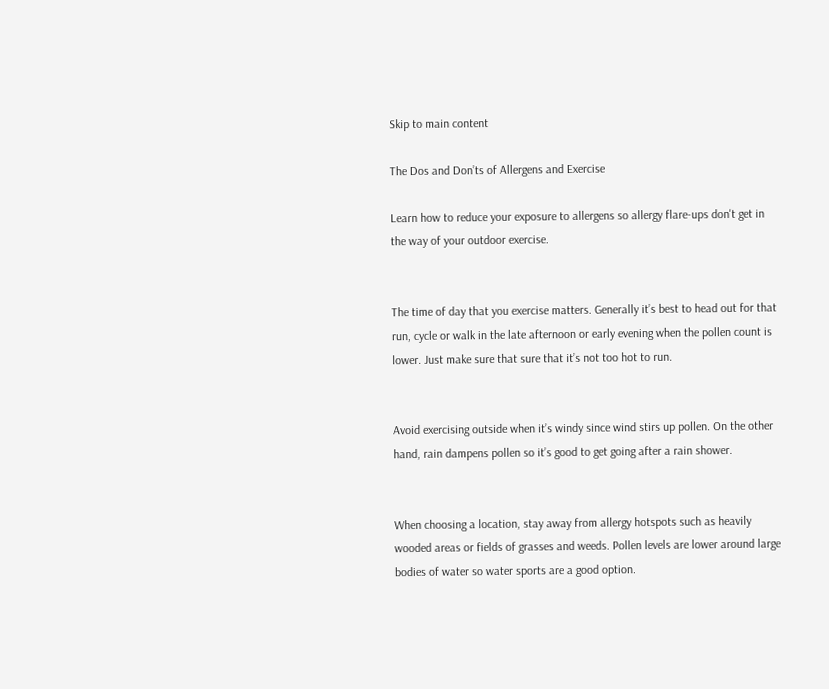Skip to main content

The Dos and Don’ts of Allergens and Exercise

Learn how to reduce your exposure to allergens so allergy flare-ups don't get in the way of your outdoor exercise.


The time of day that you exercise matters. Generally it’s best to head out for that run, cycle or walk in the late afternoon or early evening when the pollen count is lower. Just make sure that sure that it’s not too hot to run.


Avoid exercising outside when it’s windy since wind stirs up pollen. On the other hand, rain dampens pollen so it’s good to get going after a rain shower.


When choosing a location, stay away from allergy hotspots such as heavily wooded areas or fields of grasses and weeds. Pollen levels are lower around large bodies of water so water sports are a good option.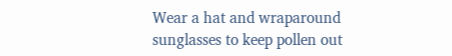Wear a hat and wraparound sunglasses to keep pollen out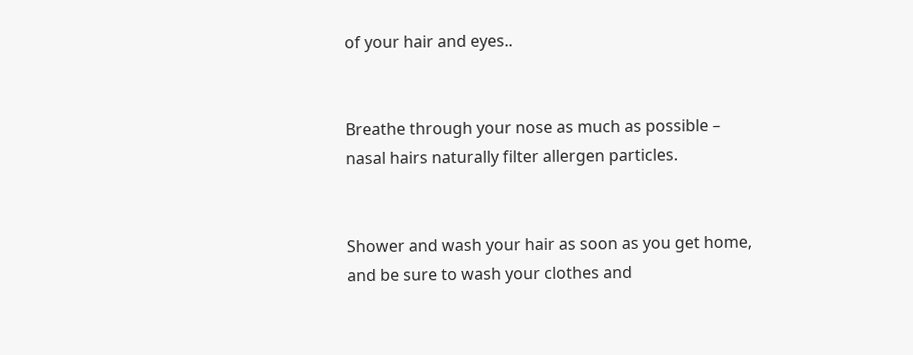of your hair and eyes..


Breathe through your nose as much as possible – nasal hairs naturally filter allergen particles.


Shower and wash your hair as soon as you get home, and be sure to wash your clothes and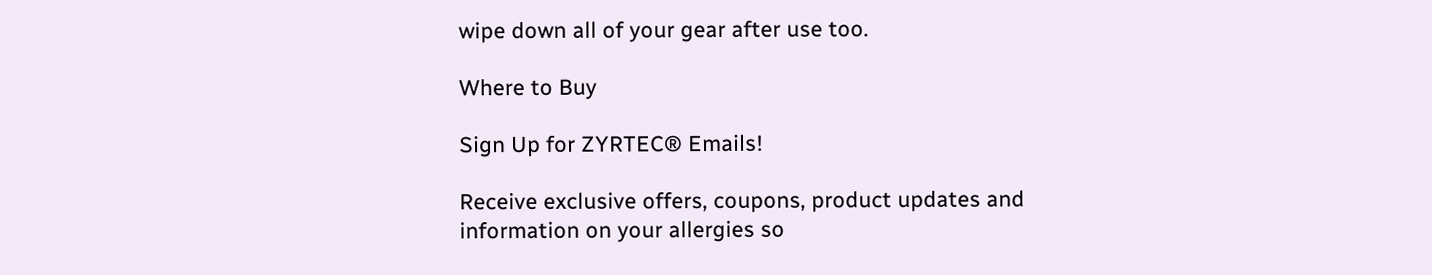wipe down all of your gear after use too.

Where to Buy

Sign Up for ZYRTEC® Emails!

Receive exclusive offers, coupons, product updates and information on your allergies so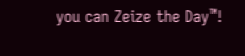you can Zeize the Day™!